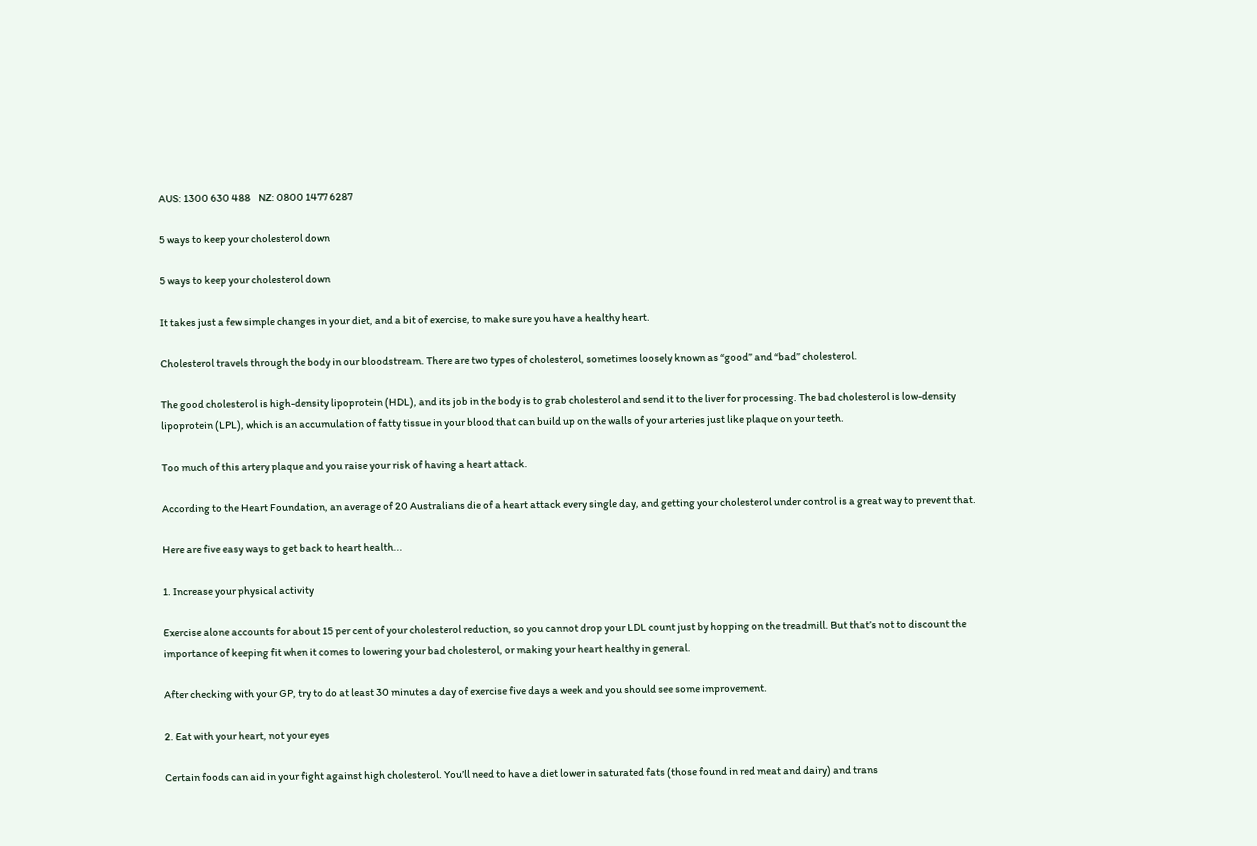AUS: 1300 630 488    NZ: 0800 1477 6287

5 ways to keep your cholesterol down

5 ways to keep your cholesterol down

It takes just a few simple changes in your diet, and a bit of exercise, to make sure you have a healthy heart.

Cholesterol travels through the body in our bloodstream. There are two types of cholesterol, sometimes loosely known as “good” and “bad” cholesterol.

The good cholesterol is high-density lipoprotein (HDL), and its job in the body is to grab cholesterol and send it to the liver for processing. The bad cholesterol is low-density lipoprotein (LPL), which is an accumulation of fatty tissue in your blood that can build up on the walls of your arteries just like plaque on your teeth.

Too much of this artery plaque and you raise your risk of having a heart attack.

According to the Heart Foundation, an average of 20 Australians die of a heart attack every single day, and getting your cholesterol under control is a great way to prevent that.

Here are five easy ways to get back to heart health...

1. Increase your physical activity

Exercise alone accounts for about 15 per cent of your cholesterol reduction, so you cannot drop your LDL count just by hopping on the treadmill. But that’s not to discount the importance of keeping fit when it comes to lowering your bad cholesterol, or making your heart healthy in general.

After checking with your GP, try to do at least 30 minutes a day of exercise five days a week and you should see some improvement.

2. Eat with your heart, not your eyes

Certain foods can aid in your fight against high cholesterol. You’ll need to have a diet lower in saturated fats (those found in red meat and dairy) and trans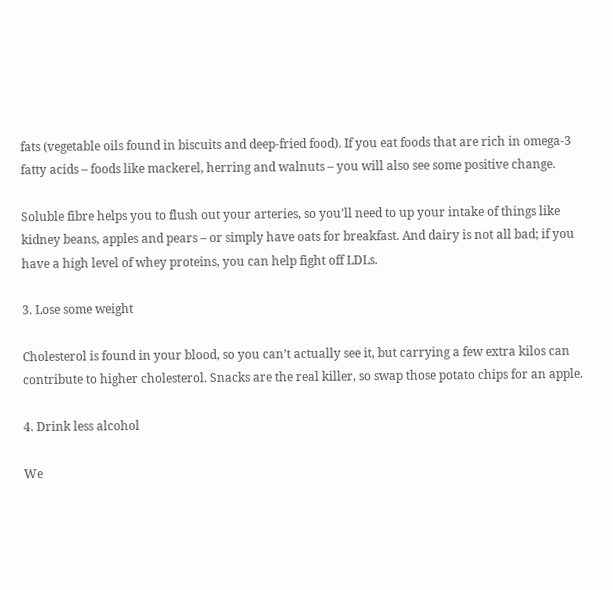fats (vegetable oils found in biscuits and deep-fried food). If you eat foods that are rich in omega-3 fatty acids – foods like mackerel, herring and walnuts – you will also see some positive change.

Soluble fibre helps you to flush out your arteries, so you’ll need to up your intake of things like kidney beans, apples and pears – or simply have oats for breakfast. And dairy is not all bad; if you have a high level of whey proteins, you can help fight off LDLs.

3. Lose some weight

Cholesterol is found in your blood, so you can’t actually see it, but carrying a few extra kilos can contribute to higher cholesterol. Snacks are the real killer, so swap those potato chips for an apple.

4. Drink less alcohol

We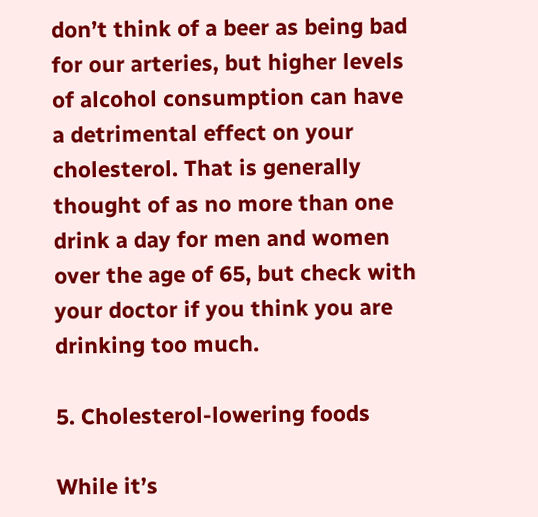don’t think of a beer as being bad for our arteries, but higher levels of alcohol consumption can have a detrimental effect on your cholesterol. That is generally thought of as no more than one drink a day for men and women over the age of 65, but check with your doctor if you think you are drinking too much.

5. Cholesterol-lowering foods

While it’s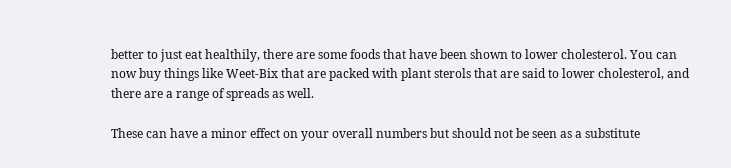better to just eat healthily, there are some foods that have been shown to lower cholesterol. You can now buy things like Weet-Bix that are packed with plant sterols that are said to lower cholesterol, and there are a range of spreads as well.

These can have a minor effect on your overall numbers but should not be seen as a substitute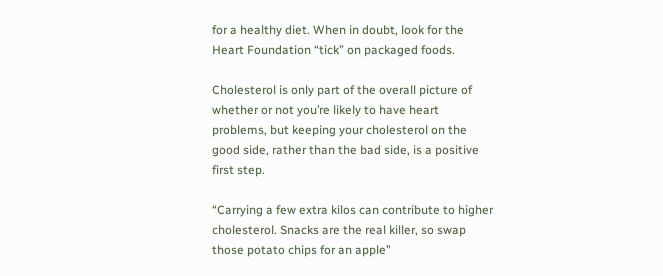for a healthy diet. When in doubt, look for the Heart Foundation “tick” on packaged foods.

Cholesterol is only part of the overall picture of whether or not you’re likely to have heart problems, but keeping your cholesterol on the good side, rather than the bad side, is a positive first step.

“Carrying a few extra kilos can contribute to higher cholesterol. Snacks are the real killer, so swap those potato chips for an apple”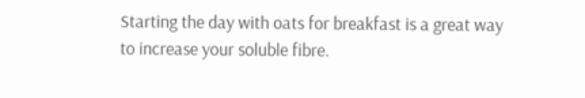Starting the day with oats for breakfast is a great way to increase your soluble fibre.